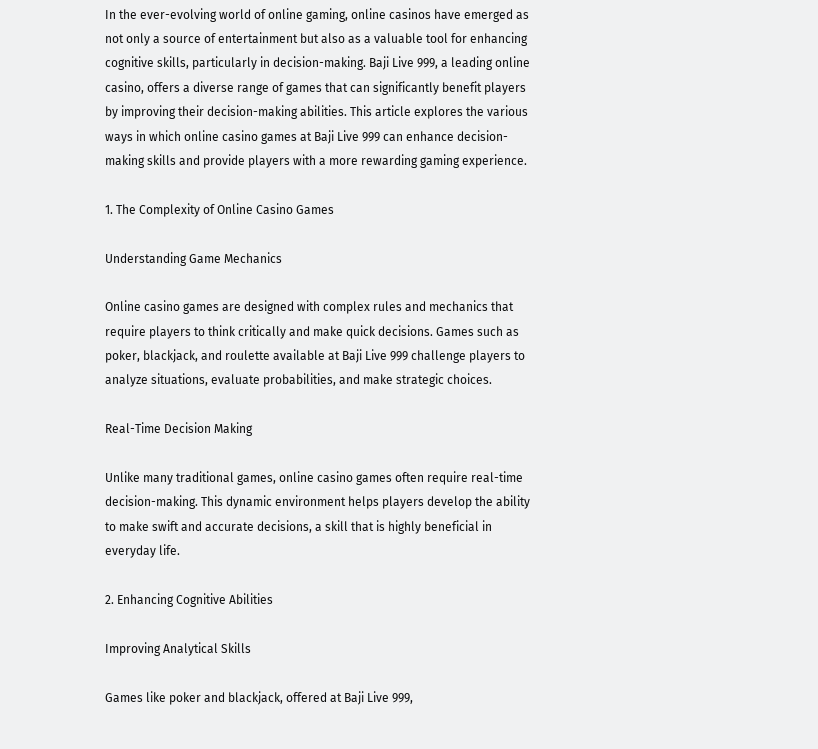In the ever-evolving world of online gaming, online casinos have emerged as not only a source of entertainment but also as a valuable tool for enhancing cognitive skills, particularly in decision-making. Baji Live 999, a leading online casino, offers a diverse range of games that can significantly benefit players by improving their decision-making abilities. This article explores the various ways in which online casino games at Baji Live 999 can enhance decision-making skills and provide players with a more rewarding gaming experience.

1. The Complexity of Online Casino Games

Understanding Game Mechanics

Online casino games are designed with complex rules and mechanics that require players to think critically and make quick decisions. Games such as poker, blackjack, and roulette available at Baji Live 999 challenge players to analyze situations, evaluate probabilities, and make strategic choices.

Real-Time Decision Making

Unlike many traditional games, online casino games often require real-time decision-making. This dynamic environment helps players develop the ability to make swift and accurate decisions, a skill that is highly beneficial in everyday life.

2. Enhancing Cognitive Abilities

Improving Analytical Skills

Games like poker and blackjack, offered at Baji Live 999,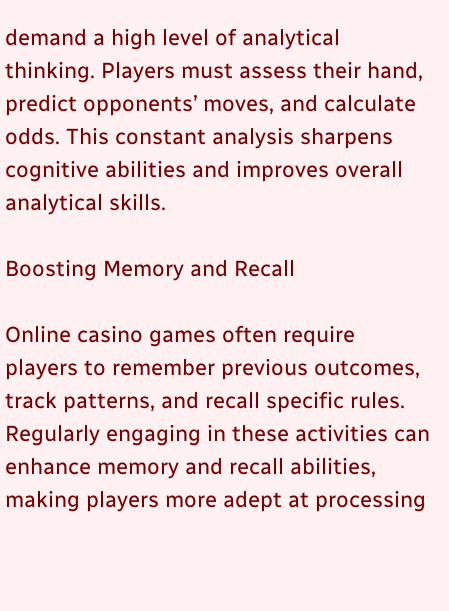demand a high level of analytical thinking. Players must assess their hand, predict opponents’ moves, and calculate odds. This constant analysis sharpens cognitive abilities and improves overall analytical skills.

Boosting Memory and Recall

Online casino games often require players to remember previous outcomes, track patterns, and recall specific rules. Regularly engaging in these activities can enhance memory and recall abilities, making players more adept at processing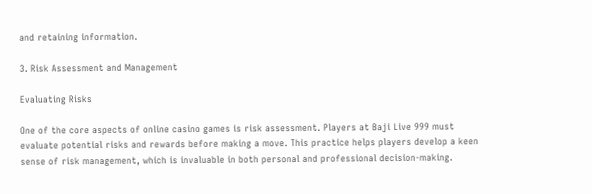and retaining information.

3. Risk Assessment and Management

Evaluating Risks

One of the core aspects of online casino games is risk assessment. Players at Baji Live 999 must evaluate potential risks and rewards before making a move. This practice helps players develop a keen sense of risk management, which is invaluable in both personal and professional decision-making.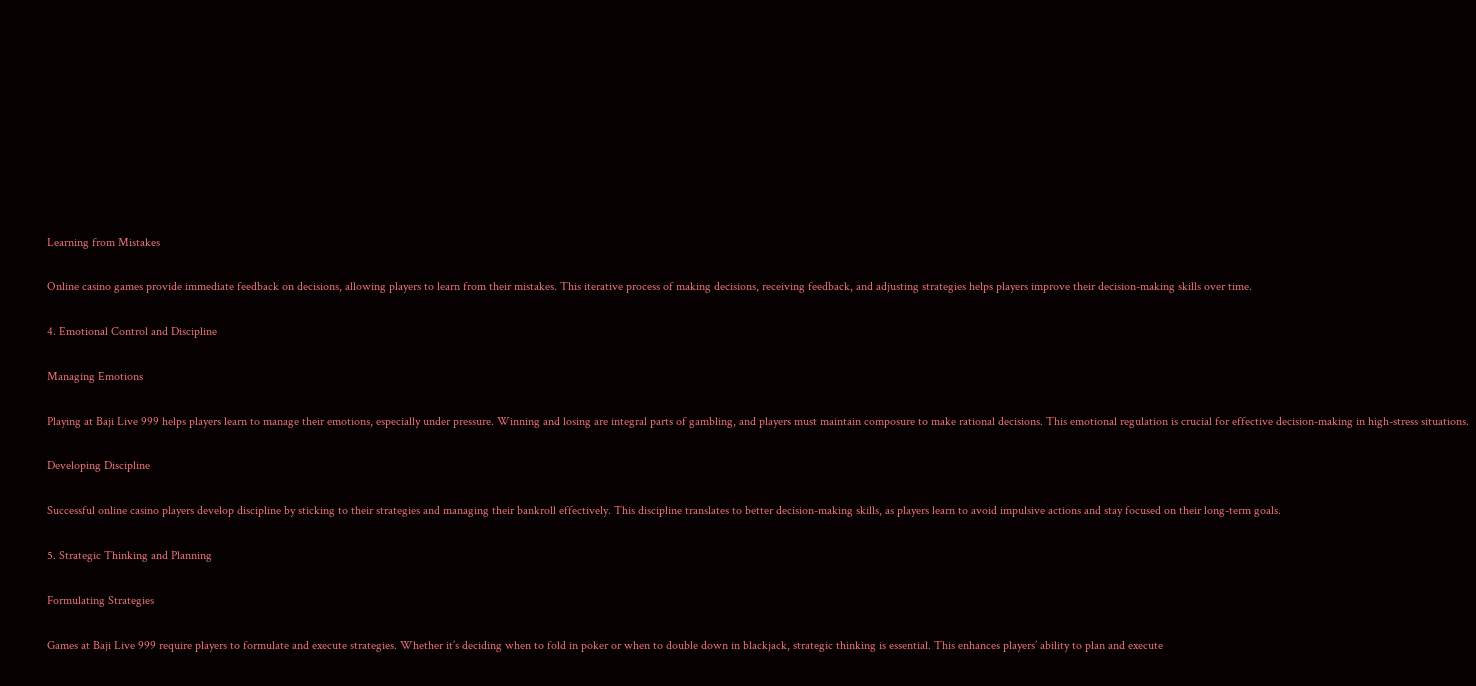Learning from Mistakes

Online casino games provide immediate feedback on decisions, allowing players to learn from their mistakes. This iterative process of making decisions, receiving feedback, and adjusting strategies helps players improve their decision-making skills over time.

4. Emotional Control and Discipline

Managing Emotions

Playing at Baji Live 999 helps players learn to manage their emotions, especially under pressure. Winning and losing are integral parts of gambling, and players must maintain composure to make rational decisions. This emotional regulation is crucial for effective decision-making in high-stress situations.

Developing Discipline

Successful online casino players develop discipline by sticking to their strategies and managing their bankroll effectively. This discipline translates to better decision-making skills, as players learn to avoid impulsive actions and stay focused on their long-term goals.

5. Strategic Thinking and Planning

Formulating Strategies

Games at Baji Live 999 require players to formulate and execute strategies. Whether it’s deciding when to fold in poker or when to double down in blackjack, strategic thinking is essential. This enhances players’ ability to plan and execute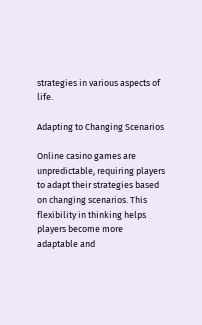strategies in various aspects of life.

Adapting to Changing Scenarios

Online casino games are unpredictable, requiring players to adapt their strategies based on changing scenarios. This flexibility in thinking helps players become more adaptable and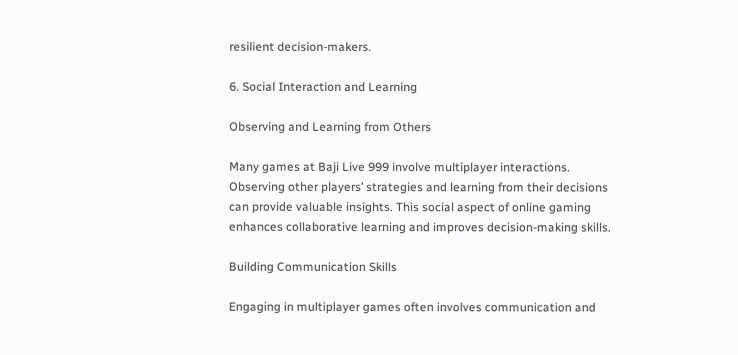resilient decision-makers.

6. Social Interaction and Learning

Observing and Learning from Others

Many games at Baji Live 999 involve multiplayer interactions. Observing other players’ strategies and learning from their decisions can provide valuable insights. This social aspect of online gaming enhances collaborative learning and improves decision-making skills.

Building Communication Skills

Engaging in multiplayer games often involves communication and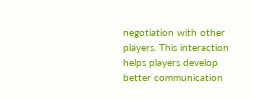negotiation with other players. This interaction helps players develop better communication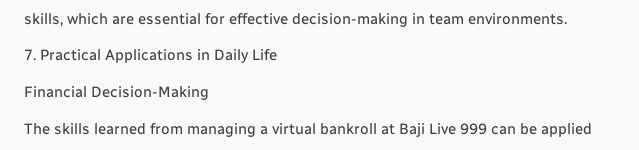skills, which are essential for effective decision-making in team environments.

7. Practical Applications in Daily Life

Financial Decision-Making

The skills learned from managing a virtual bankroll at Baji Live 999 can be applied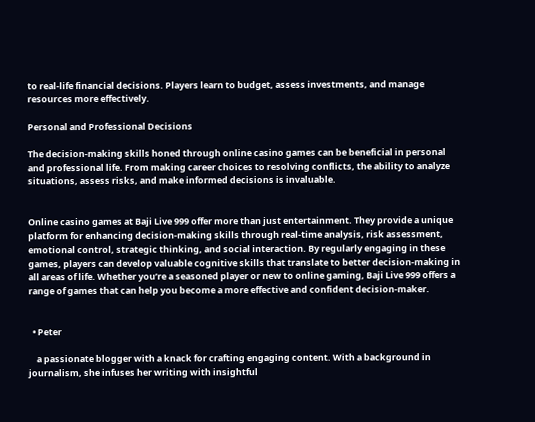to real-life financial decisions. Players learn to budget, assess investments, and manage resources more effectively.

Personal and Professional Decisions

The decision-making skills honed through online casino games can be beneficial in personal and professional life. From making career choices to resolving conflicts, the ability to analyze situations, assess risks, and make informed decisions is invaluable.


Online casino games at Baji Live 999 offer more than just entertainment. They provide a unique platform for enhancing decision-making skills through real-time analysis, risk assessment, emotional control, strategic thinking, and social interaction. By regularly engaging in these games, players can develop valuable cognitive skills that translate to better decision-making in all areas of life. Whether you’re a seasoned player or new to online gaming, Baji Live 999 offers a range of games that can help you become a more effective and confident decision-maker.


  • Peter

    a passionate blogger with a knack for crafting engaging content. With a background in journalism, she infuses her writing with insightful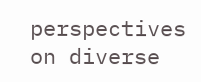perspectives on diverse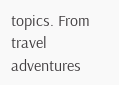topics. From travel adventures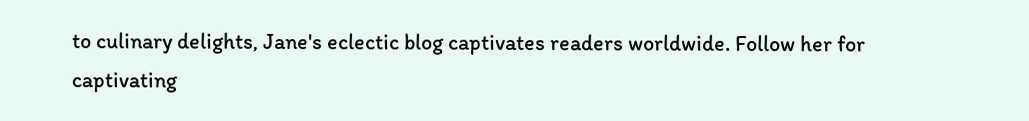to culinary delights, Jane's eclectic blog captivates readers worldwide. Follow her for captivating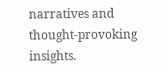narratives and thought-provoking insights.